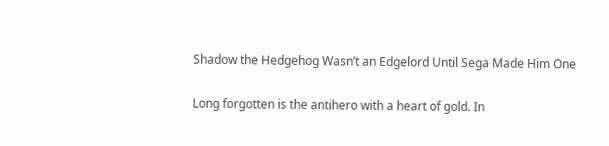Shadow the Hedgehog Wasn’t an Edgelord Until Sega Made Him One

Long forgotten is the antihero with a heart of gold. In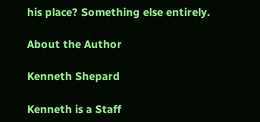his place? Something else entirely.

About the Author

Kenneth Shepard

Kenneth is a Staff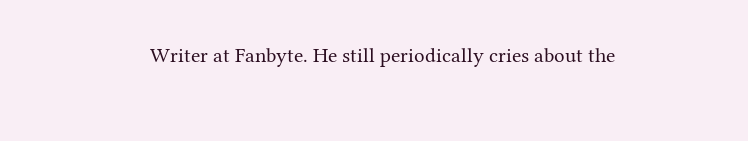Writer at Fanbyte. He still periodically cries about the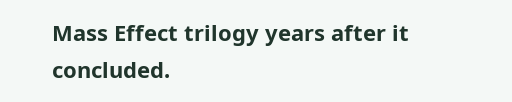Mass Effect trilogy years after it concluded.